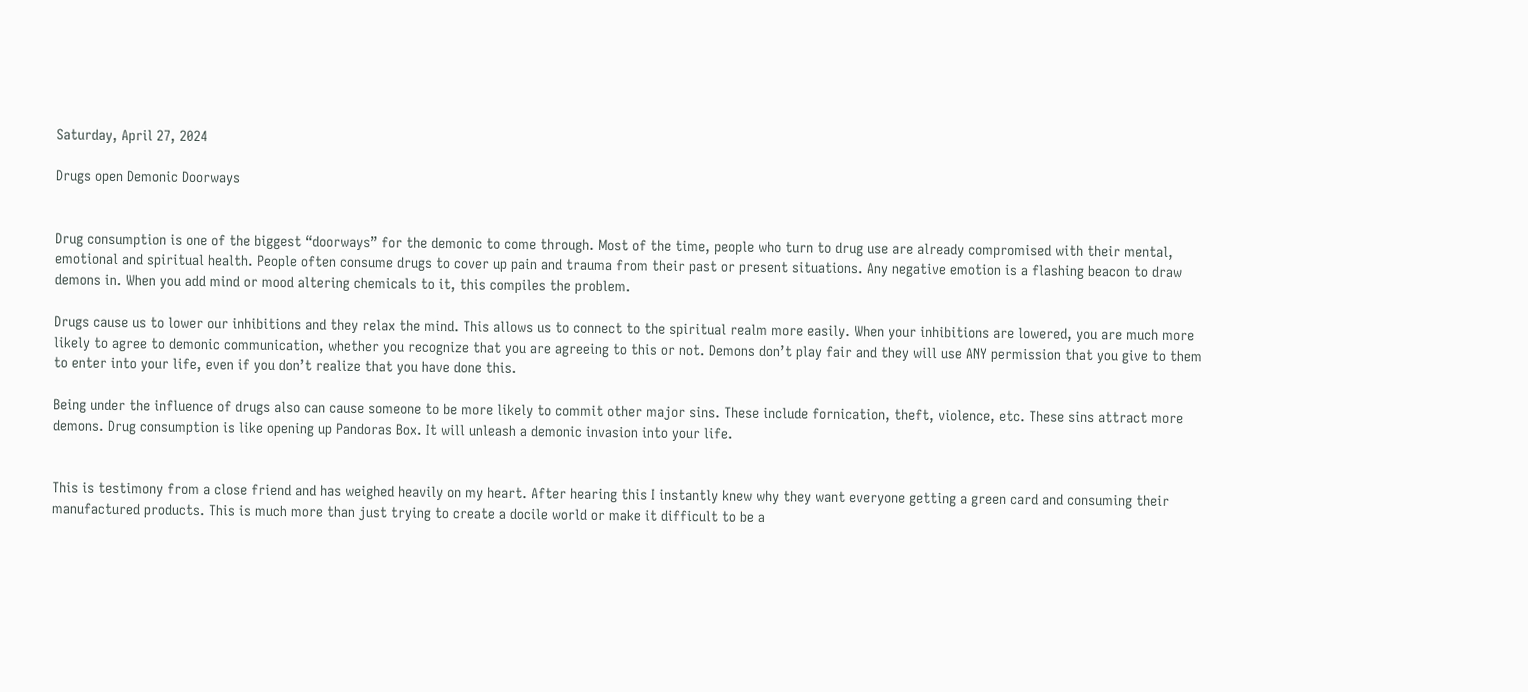Saturday, April 27, 2024

Drugs open Demonic Doorways


Drug consumption is one of the biggest “doorways” for the demonic to come through. Most of the time, people who turn to drug use are already compromised with their mental, emotional and spiritual health. People often consume drugs to cover up pain and trauma from their past or present situations. Any negative emotion is a flashing beacon to draw demons in. When you add mind or mood altering chemicals to it, this compiles the problem.

Drugs cause us to lower our inhibitions and they relax the mind. This allows us to connect to the spiritual realm more easily. When your inhibitions are lowered, you are much more likely to agree to demonic communication, whether you recognize that you are agreeing to this or not. Demons don’t play fair and they will use ANY permission that you give to them to enter into your life, even if you don’t realize that you have done this.

Being under the influence of drugs also can cause someone to be more likely to commit other major sins. These include fornication, theft, violence, etc. These sins attract more demons. Drug consumption is like opening up Pandoras Box. It will unleash a demonic invasion into your life.


This is testimony from a close friend and has weighed heavily on my heart. After hearing this I instantly knew why they want everyone getting a green card and consuming their manufactured products. This is much more than just trying to create a docile world or make it difficult to be a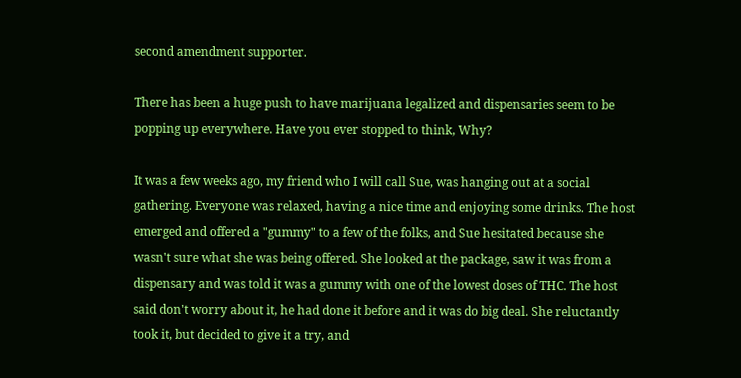second amendment supporter.

There has been a huge push to have marijuana legalized and dispensaries seem to be popping up everywhere. Have you ever stopped to think, Why?

It was a few weeks ago, my friend who I will call Sue, was hanging out at a social gathering. Everyone was relaxed, having a nice time and enjoying some drinks. The host emerged and offered a "gummy" to a few of the folks, and Sue hesitated because she wasn't sure what she was being offered. She looked at the package, saw it was from a dispensary and was told it was a gummy with one of the lowest doses of THC. The host said don't worry about it, he had done it before and it was do big deal. She reluctantly took it, but decided to give it a try, and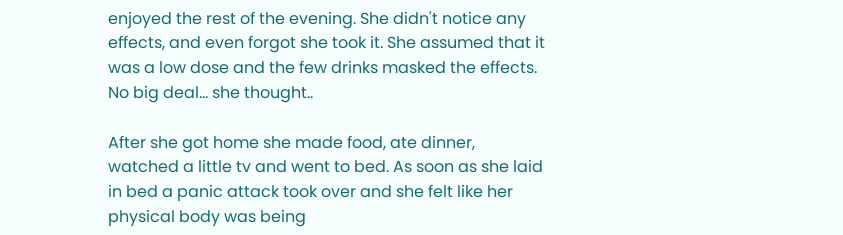enjoyed the rest of the evening. She didn't notice any effects, and even forgot she took it. She assumed that it was a low dose and the few drinks masked the effects. No big deal... she thought..

After she got home she made food, ate dinner, watched a little tv and went to bed. As soon as she laid in bed a panic attack took over and she felt like her physical body was being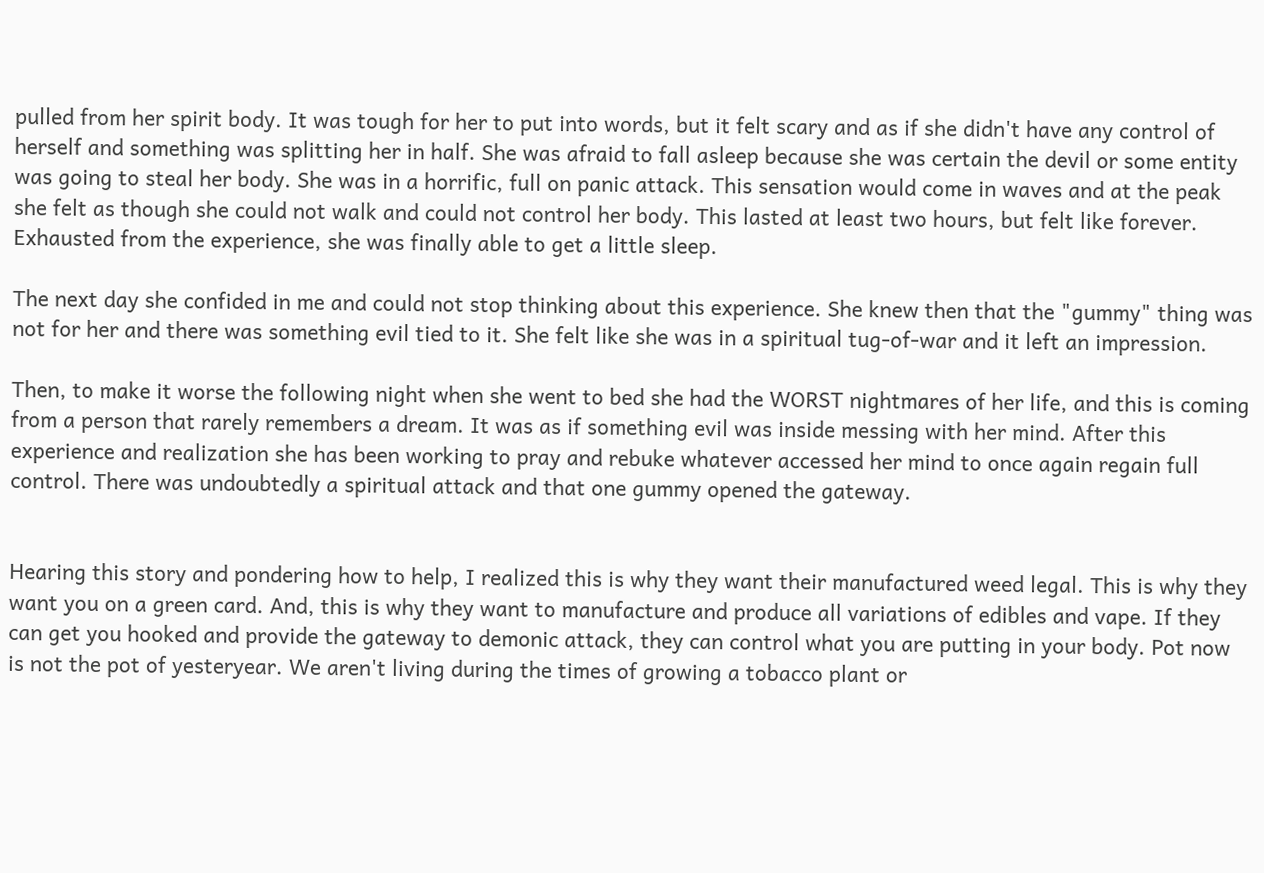pulled from her spirit body. It was tough for her to put into words, but it felt scary and as if she didn't have any control of herself and something was splitting her in half. She was afraid to fall asleep because she was certain the devil or some entity was going to steal her body. She was in a horrific, full on panic attack. This sensation would come in waves and at the peak she felt as though she could not walk and could not control her body. This lasted at least two hours, but felt like forever. Exhausted from the experience, she was finally able to get a little sleep.

The next day she confided in me and could not stop thinking about this experience. She knew then that the "gummy" thing was not for her and there was something evil tied to it. She felt like she was in a spiritual tug-of-war and it left an impression.

Then, to make it worse the following night when she went to bed she had the WORST nightmares of her life, and this is coming from a person that rarely remembers a dream. It was as if something evil was inside messing with her mind. After this experience and realization she has been working to pray and rebuke whatever accessed her mind to once again regain full control. There was undoubtedly a spiritual attack and that one gummy opened the gateway.


Hearing this story and pondering how to help, I realized this is why they want their manufactured weed legal. This is why they want you on a green card. And, this is why they want to manufacture and produce all variations of edibles and vape. If they can get you hooked and provide the gateway to demonic attack, they can control what you are putting in your body. Pot now is not the pot of yesteryear. We aren't living during the times of growing a tobacco plant or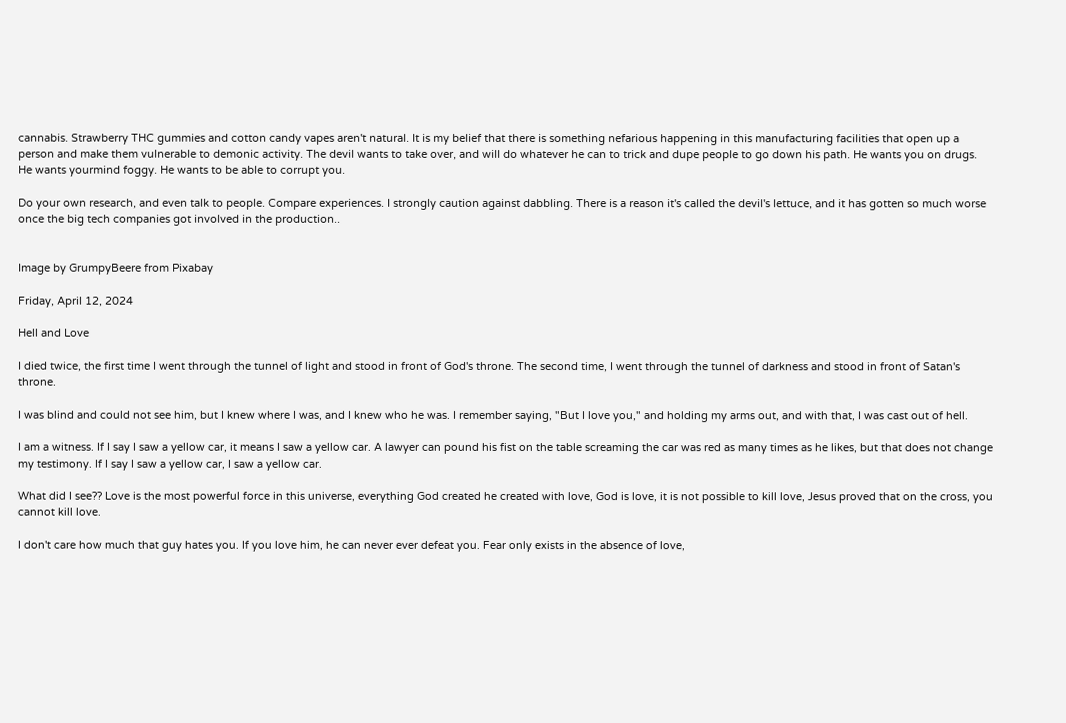cannabis. Strawberry THC gummies and cotton candy vapes aren't natural. It is my belief that there is something nefarious happening in this manufacturing facilities that open up a person and make them vulnerable to demonic activity. The devil wants to take over, and will do whatever he can to trick and dupe people to go down his path. He wants you on drugs. He wants yourmind foggy. He wants to be able to corrupt you.

Do your own research, and even talk to people. Compare experiences. I strongly caution against dabbling. There is a reason it's called the devil's lettuce, and it has gotten so much worse once the big tech companies got involved in the production..


Image by GrumpyBeere from Pixabay

Friday, April 12, 2024

Hell and Love

I died twice, the first time I went through the tunnel of light and stood in front of God's throne. The second time, I went through the tunnel of darkness and stood in front of Satan's throne.

I was blind and could not see him, but I knew where I was, and I knew who he was. I remember saying, "But I love you," and holding my arms out, and with that, I was cast out of hell.

I am a witness. If I say I saw a yellow car, it means I saw a yellow car. A lawyer can pound his fist on the table screaming the car was red as many times as he likes, but that does not change my testimony. If I say I saw a yellow car, I saw a yellow car.

What did I see?? Love is the most powerful force in this universe, everything God created he created with love, God is love, it is not possible to kill love, Jesus proved that on the cross, you cannot kill love.

I don't care how much that guy hates you. If you love him, he can never ever defeat you. Fear only exists in the absence of love,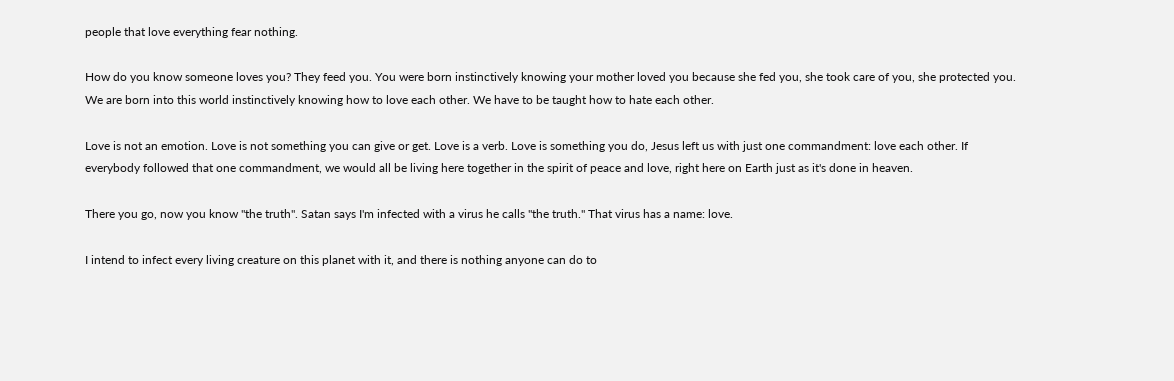people that love everything fear nothing.

How do you know someone loves you? They feed you. You were born instinctively knowing your mother loved you because she fed you, she took care of you, she protected you. We are born into this world instinctively knowing how to love each other. We have to be taught how to hate each other.

Love is not an emotion. Love is not something you can give or get. Love is a verb. Love is something you do, Jesus left us with just one commandment: love each other. If everybody followed that one commandment, we would all be living here together in the spirit of peace and love, right here on Earth just as it's done in heaven.

There you go, now you know "the truth". Satan says I'm infected with a virus he calls "the truth." That virus has a name: love.

I intend to infect every living creature on this planet with it, and there is nothing anyone can do to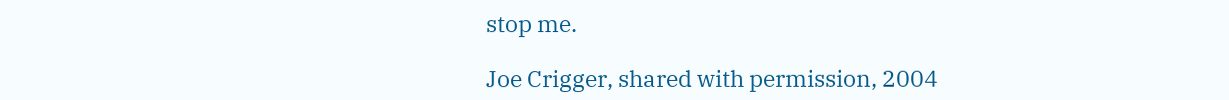stop me.

Joe Crigger, shared with permission, 2004